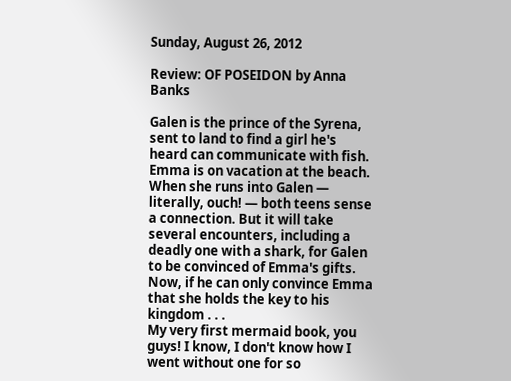Sunday, August 26, 2012

Review: OF POSEIDON by Anna Banks

Galen is the prince of the Syrena, sent to land to find a girl he's heard can communicate with fish. Emma is on vacation at the beach. When she runs into Galen — literally, ouch! — both teens sense a connection. But it will take several encounters, including a deadly one with a shark, for Galen to be convinced of Emma's gifts. Now, if he can only convince Emma that she holds the key to his kingdom . . .
My very first mermaid book, you guys! I know, I don't know how I went without one for so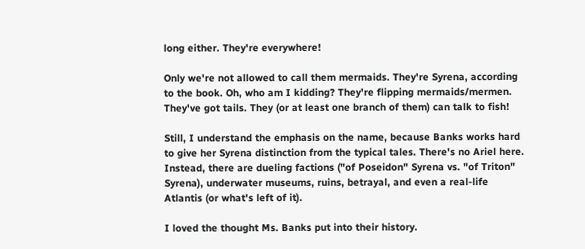long either. They're everywhere!

Only we're not allowed to call them mermaids. They're Syrena, according to the book. Oh, who am I kidding? They're flipping mermaids/mermen. They've got tails. They (or at least one branch of them) can talk to fish!

Still, I understand the emphasis on the name, because Banks works hard to give her Syrena distinction from the typical tales. There's no Ariel here. Instead, there are dueling factions ("of Poseidon" Syrena vs. "of Triton" Syrena), underwater museums, ruins, betrayal, and even a real-life Atlantis (or what's left of it).

I loved the thought Ms. Banks put into their history.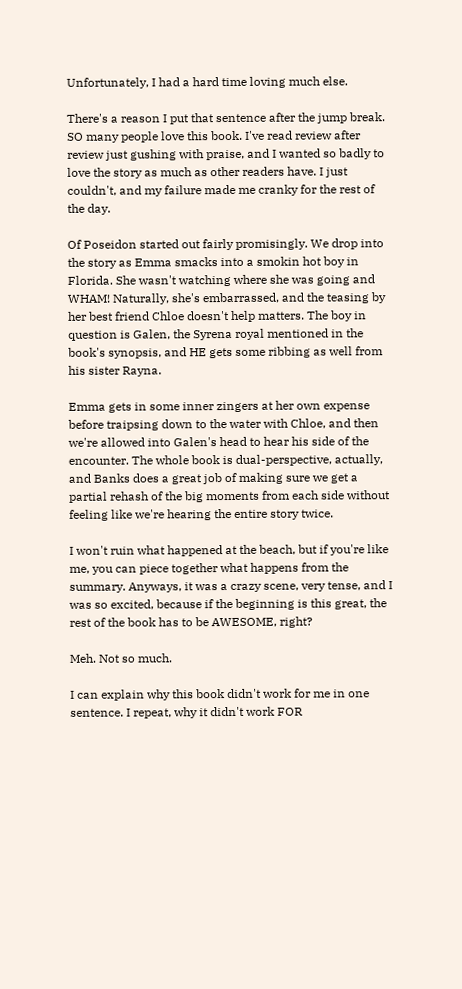Unfortunately, I had a hard time loving much else.

There's a reason I put that sentence after the jump break. SO many people love this book. I've read review after review just gushing with praise, and I wanted so badly to love the story as much as other readers have. I just couldn't, and my failure made me cranky for the rest of the day.

Of Poseidon started out fairly promisingly. We drop into the story as Emma smacks into a smokin hot boy in Florida. She wasn't watching where she was going and WHAM! Naturally, she's embarrassed, and the teasing by her best friend Chloe doesn't help matters. The boy in question is Galen, the Syrena royal mentioned in the book's synopsis, and HE gets some ribbing as well from his sister Rayna.

Emma gets in some inner zingers at her own expense before traipsing down to the water with Chloe, and then we're allowed into Galen's head to hear his side of the encounter. The whole book is dual-perspective, actually, and Banks does a great job of making sure we get a partial rehash of the big moments from each side without feeling like we're hearing the entire story twice.

I won't ruin what happened at the beach, but if you're like me, you can piece together what happens from the summary. Anyways, it was a crazy scene, very tense, and I was so excited, because if the beginning is this great, the rest of the book has to be AWESOME, right?

Meh. Not so much.

I can explain why this book didn't work for me in one sentence. I repeat, why it didn't work FOR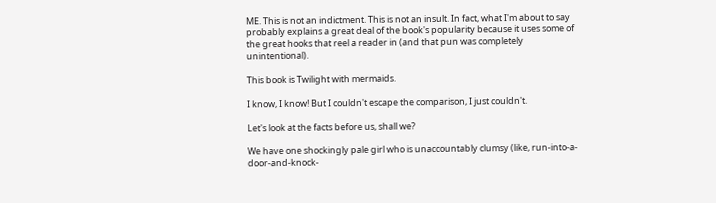ME. This is not an indictment. This is not an insult. In fact, what I'm about to say probably explains a great deal of the book's popularity because it uses some of the great hooks that reel a reader in (and that pun was completely unintentional).

This book is Twilight with mermaids.

I know, I know! But I couldn't escape the comparison, I just couldn't.

Let's look at the facts before us, shall we?

We have one shockingly pale girl who is unaccountably clumsy (like, run-into-a-door-and-knock-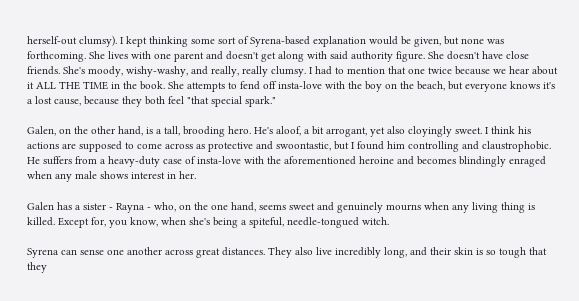herself-out clumsy). I kept thinking some sort of Syrena-based explanation would be given, but none was forthcoming. She lives with one parent and doesn't get along with said authority figure. She doesn't have close friends. She's moody, wishy-washy, and really, really clumsy. I had to mention that one twice because we hear about it ALL THE TIME in the book. She attempts to fend off insta-love with the boy on the beach, but everyone knows it's a lost cause, because they both feel "that special spark."

Galen, on the other hand, is a tall, brooding hero. He's aloof, a bit arrogant, yet also cloyingly sweet. I think his actions are supposed to come across as protective and swoontastic, but I found him controlling and claustrophobic. He suffers from a heavy-duty case of insta-love with the aforementioned heroine and becomes blindingly enraged when any male shows interest in her.

Galen has a sister - Rayna - who, on the one hand, seems sweet and genuinely mourns when any living thing is killed. Except for, you know, when she's being a spiteful, needle-tongued witch.

Syrena can sense one another across great distances. They also live incredibly long, and their skin is so tough that they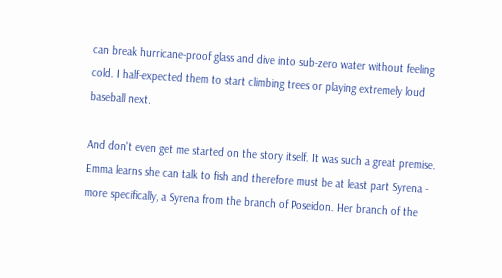can break hurricane-proof glass and dive into sub-zero water without feeling cold. I half-expected them to start climbing trees or playing extremely loud baseball next.

And don't even get me started on the story itself. It was such a great premise. Emma learns she can talk to fish and therefore must be at least part Syrena - more specifically, a Syrena from the branch of Poseidon. Her branch of the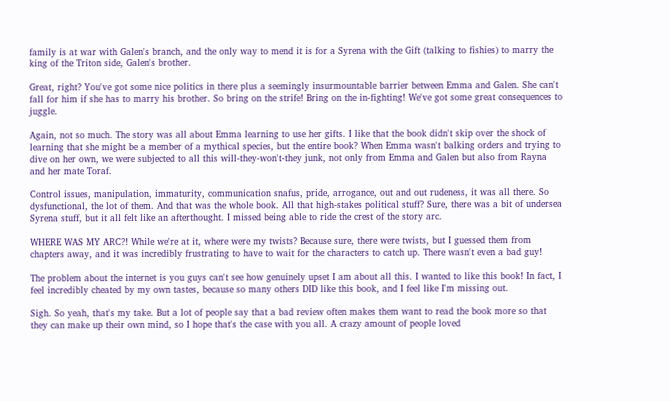family is at war with Galen's branch, and the only way to mend it is for a Syrena with the Gift (talking to fishies) to marry the king of the Triton side, Galen's brother.

Great, right? You've got some nice politics in there plus a seemingly insurmountable barrier between Emma and Galen. She can't fall for him if she has to marry his brother. So bring on the strife! Bring on the in-fighting! We've got some great consequences to juggle.

Again, not so much. The story was all about Emma learning to use her gifts. I like that the book didn't skip over the shock of learning that she might be a member of a mythical species, but the entire book? When Emma wasn't balking orders and trying to dive on her own, we were subjected to all this will-they-won't-they junk, not only from Emma and Galen but also from Rayna and her mate Toraf.

Control issues, manipulation, immaturity, communication snafus, pride, arrogance, out and out rudeness, it was all there. So dysfunctional, the lot of them. And that was the whole book. All that high-stakes political stuff? Sure, there was a bit of undersea Syrena stuff, but it all felt like an afterthought. I missed being able to ride the crest of the story arc.

WHERE WAS MY ARC?! While we're at it, where were my twists? Because sure, there were twists, but I guessed them from chapters away, and it was incredibly frustrating to have to wait for the characters to catch up. There wasn't even a bad guy!

The problem about the internet is you guys can't see how genuinely upset I am about all this. I wanted to like this book! In fact, I feel incredibly cheated by my own tastes, because so many others DID like this book, and I feel like I'm missing out.

Sigh. So yeah, that's my take. But a lot of people say that a bad review often makes them want to read the book more so that they can make up their own mind, so I hope that's the case with you all. A crazy amount of people loved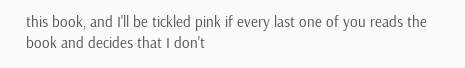this book, and I'll be tickled pink if every last one of you reads the book and decides that I don't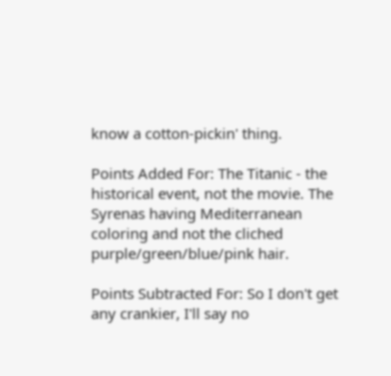know a cotton-pickin' thing.

Points Added For: The Titanic - the historical event, not the movie. The Syrenas having Mediterranean coloring and not the cliched purple/green/blue/pink hair.

Points Subtracted For: So I don't get any crankier, I'll say no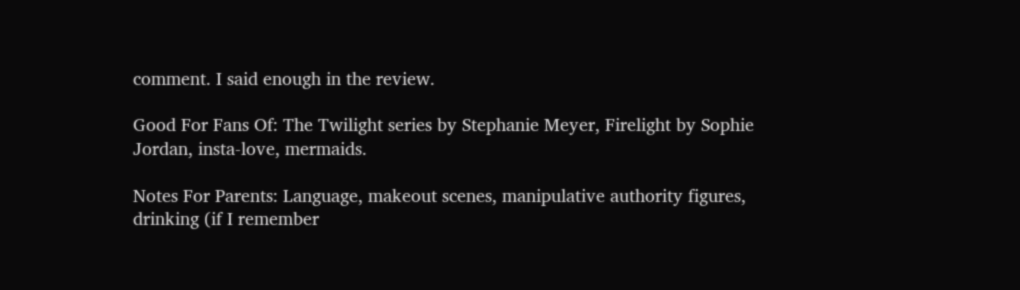comment. I said enough in the review.

Good For Fans Of: The Twilight series by Stephanie Meyer, Firelight by Sophie Jordan, insta-love, mermaids.

Notes For Parents: Language, makeout scenes, manipulative authority figures, drinking (if I remember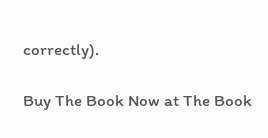correctly).

Buy The Book Now at The Book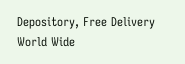Depository, Free Delivery World Wide